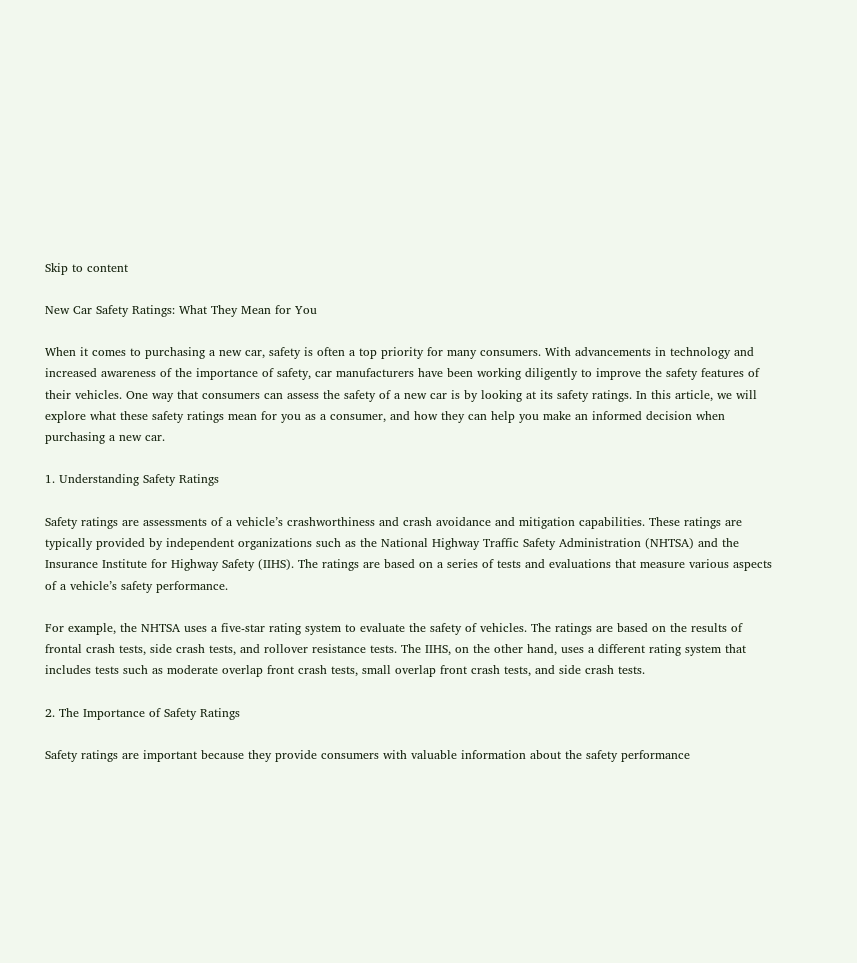Skip to content

New Car Safety Ratings: What They Mean for You

When it comes to purchasing a new car, safety is often a top priority for many consumers. With advancements in technology and increased awareness of the importance of safety, car manufacturers have been working diligently to improve the safety features of their vehicles. One way that consumers can assess the safety of a new car is by looking at its safety ratings. In this article, we will explore what these safety ratings mean for you as a consumer, and how they can help you make an informed decision when purchasing a new car.

1. Understanding Safety Ratings

Safety ratings are assessments of a vehicle’s crashworthiness and crash avoidance and mitigation capabilities. These ratings are typically provided by independent organizations such as the National Highway Traffic Safety Administration (NHTSA) and the Insurance Institute for Highway Safety (IIHS). The ratings are based on a series of tests and evaluations that measure various aspects of a vehicle’s safety performance.

For example, the NHTSA uses a five-star rating system to evaluate the safety of vehicles. The ratings are based on the results of frontal crash tests, side crash tests, and rollover resistance tests. The IIHS, on the other hand, uses a different rating system that includes tests such as moderate overlap front crash tests, small overlap front crash tests, and side crash tests.

2. The Importance of Safety Ratings

Safety ratings are important because they provide consumers with valuable information about the safety performance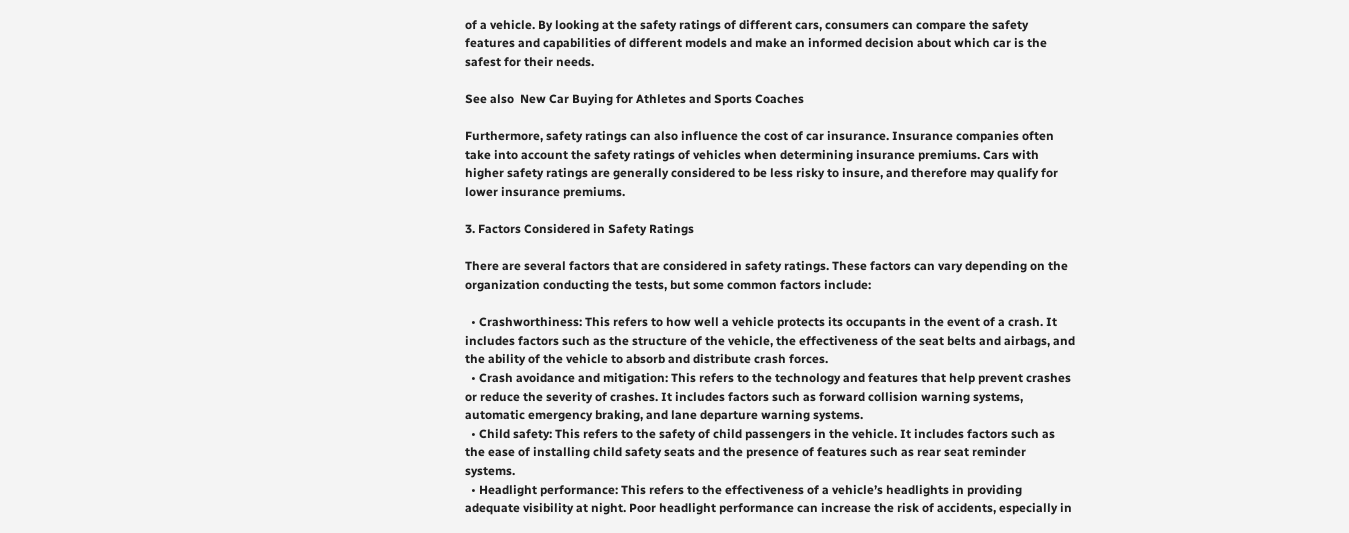of a vehicle. By looking at the safety ratings of different cars, consumers can compare the safety features and capabilities of different models and make an informed decision about which car is the safest for their needs.

See also  New Car Buying for Athletes and Sports Coaches

Furthermore, safety ratings can also influence the cost of car insurance. Insurance companies often take into account the safety ratings of vehicles when determining insurance premiums. Cars with higher safety ratings are generally considered to be less risky to insure, and therefore may qualify for lower insurance premiums.

3. Factors Considered in Safety Ratings

There are several factors that are considered in safety ratings. These factors can vary depending on the organization conducting the tests, but some common factors include:

  • Crashworthiness: This refers to how well a vehicle protects its occupants in the event of a crash. It includes factors such as the structure of the vehicle, the effectiveness of the seat belts and airbags, and the ability of the vehicle to absorb and distribute crash forces.
  • Crash avoidance and mitigation: This refers to the technology and features that help prevent crashes or reduce the severity of crashes. It includes factors such as forward collision warning systems, automatic emergency braking, and lane departure warning systems.
  • Child safety: This refers to the safety of child passengers in the vehicle. It includes factors such as the ease of installing child safety seats and the presence of features such as rear seat reminder systems.
  • Headlight performance: This refers to the effectiveness of a vehicle’s headlights in providing adequate visibility at night. Poor headlight performance can increase the risk of accidents, especially in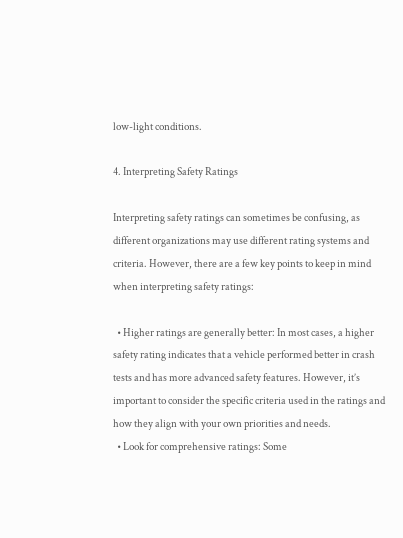low-light conditions.

4. Interpreting Safety Ratings

Interpreting safety ratings can sometimes be confusing, as different organizations may use different rating systems and criteria. However, there are a few key points to keep in mind when interpreting safety ratings:

  • Higher ratings are generally better: In most cases, a higher safety rating indicates that a vehicle performed better in crash tests and has more advanced safety features. However, it’s important to consider the specific criteria used in the ratings and how they align with your own priorities and needs.
  • Look for comprehensive ratings: Some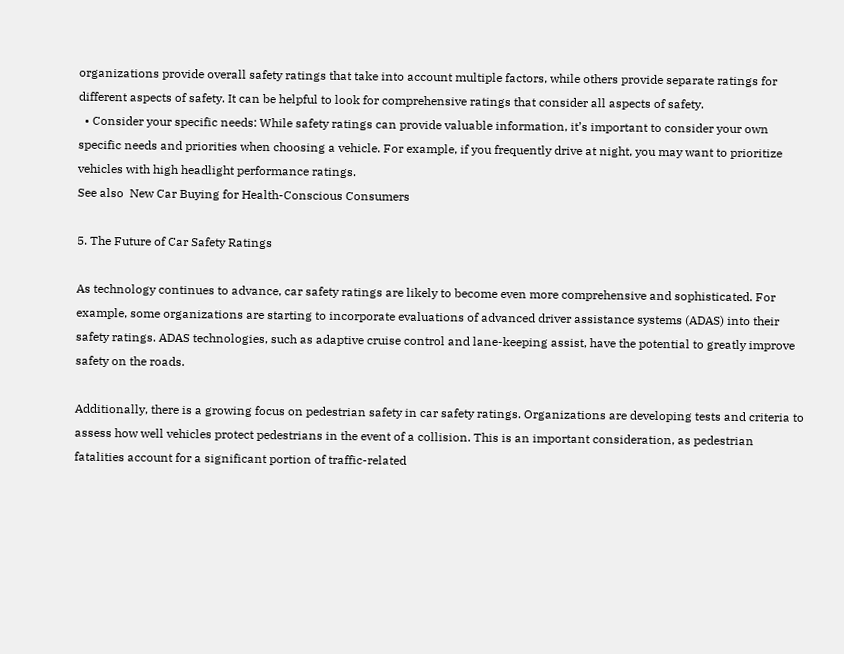organizations provide overall safety ratings that take into account multiple factors, while others provide separate ratings for different aspects of safety. It can be helpful to look for comprehensive ratings that consider all aspects of safety.
  • Consider your specific needs: While safety ratings can provide valuable information, it’s important to consider your own specific needs and priorities when choosing a vehicle. For example, if you frequently drive at night, you may want to prioritize vehicles with high headlight performance ratings.
See also  New Car Buying for Health-Conscious Consumers

5. The Future of Car Safety Ratings

As technology continues to advance, car safety ratings are likely to become even more comprehensive and sophisticated. For example, some organizations are starting to incorporate evaluations of advanced driver assistance systems (ADAS) into their safety ratings. ADAS technologies, such as adaptive cruise control and lane-keeping assist, have the potential to greatly improve safety on the roads.

Additionally, there is a growing focus on pedestrian safety in car safety ratings. Organizations are developing tests and criteria to assess how well vehicles protect pedestrians in the event of a collision. This is an important consideration, as pedestrian fatalities account for a significant portion of traffic-related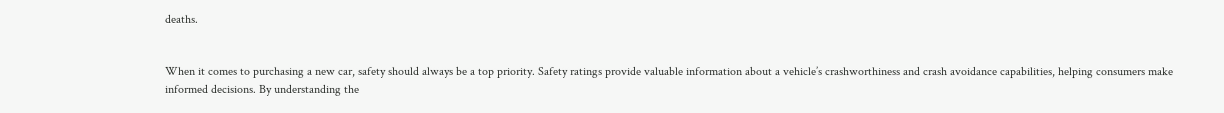deaths.


When it comes to purchasing a new car, safety should always be a top priority. Safety ratings provide valuable information about a vehicle’s crashworthiness and crash avoidance capabilities, helping consumers make informed decisions. By understanding the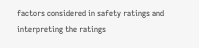factors considered in safety ratings and interpreting the ratings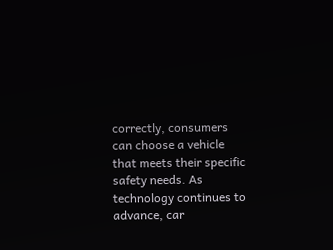correctly, consumers can choose a vehicle that meets their specific safety needs. As technology continues to advance, car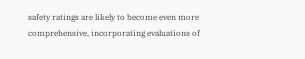safety ratings are likely to become even more comprehensive, incorporating evaluations of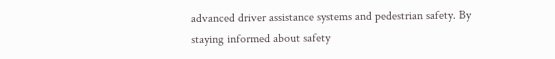advanced driver assistance systems and pedestrian safety. By staying informed about safety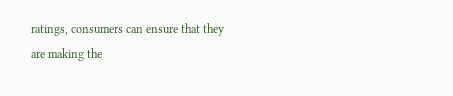ratings, consumers can ensure that they are making the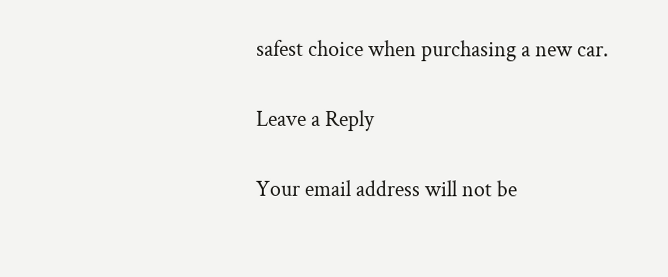safest choice when purchasing a new car.

Leave a Reply

Your email address will not be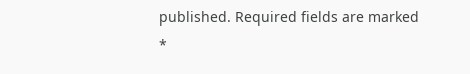published. Required fields are marked *